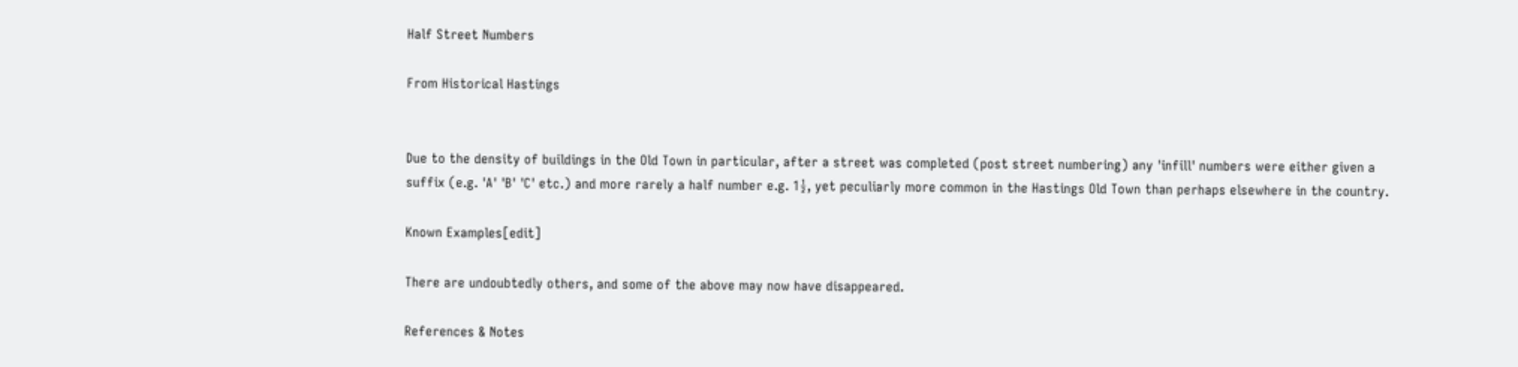Half Street Numbers

From Historical Hastings


Due to the density of buildings in the Old Town in particular, after a street was completed (post street numbering) any 'infill' numbers were either given a suffix (e.g. 'A' 'B' 'C' etc.) and more rarely a half number e.g. 1½, yet peculiarly more common in the Hastings Old Town than perhaps elsewhere in the country.

Known Examples[edit]

There are undoubtedly others, and some of the above may now have disappeared.

References & Notes